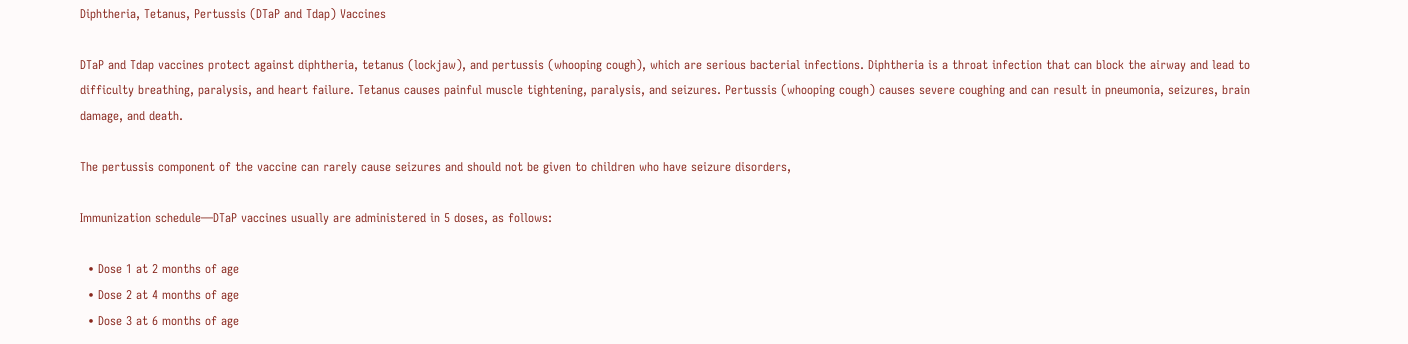Diphtheria, Tetanus, Pertussis (DTaP and Tdap) Vaccines

DTaP and Tdap vaccines protect against diphtheria, tetanus (lockjaw), and pertussis (whooping cough), which are serious bacterial infections. Diphtheria is a throat infection that can block the airway and lead to difficulty breathing, paralysis, and heart failure. Tetanus causes painful muscle tightening, paralysis, and seizures. Pertussis (whooping cough) causes severe coughing and can result in pneumonia, seizures, brain damage, and death.

The pertussis component of the vaccine can rarely cause seizures and should not be given to children who have seizure disorders,

Immunization schedule—DTaP vaccines usually are administered in 5 doses, as follows:

  • Dose 1 at 2 months of age
  • Dose 2 at 4 months of age
  • Dose 3 at 6 months of age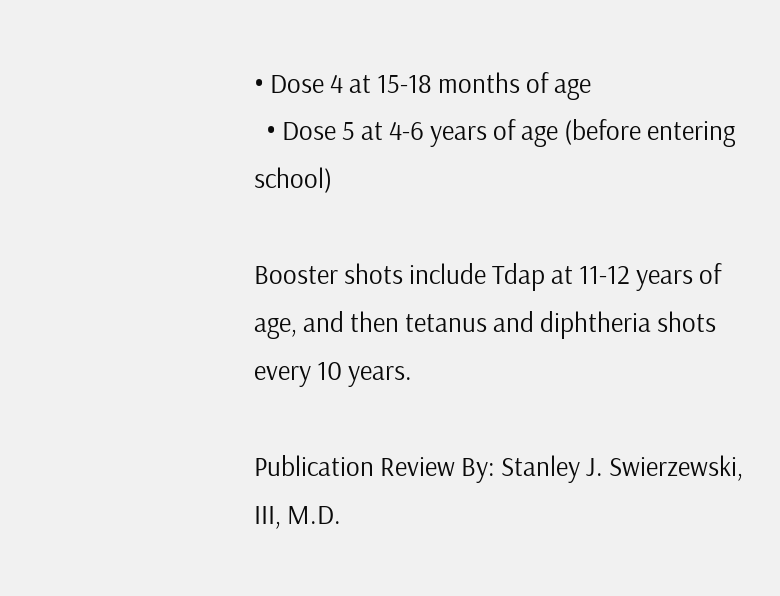• Dose 4 at 15-18 months of age
  • Dose 5 at 4-6 years of age (before entering school)

Booster shots include Tdap at 11-12 years of age, and then tetanus and diphtheria shots every 10 years.

Publication Review By: Stanley J. Swierzewski, III, M.D.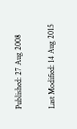Published: 27 Aug 2008

Last Modified: 14 Aug 2015